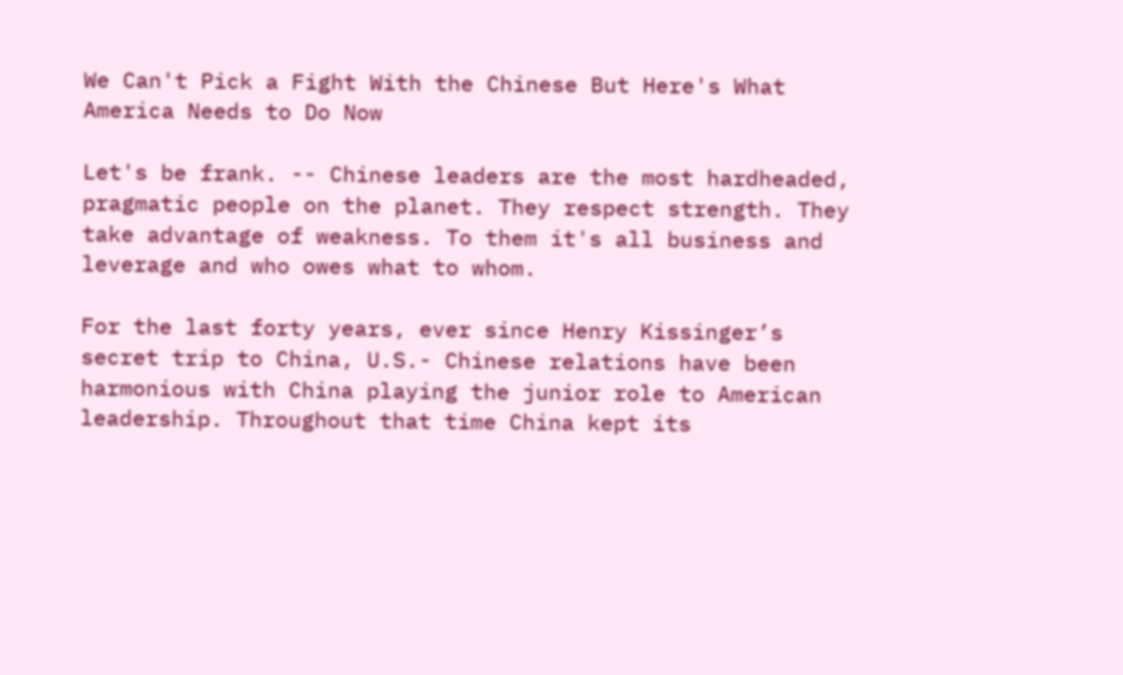We Can't Pick a Fight With the Chinese But Here's What America Needs to Do Now

Let's be frank. -- Chinese leaders are the most hardheaded, pragmatic people on the planet. They respect strength. They take advantage of weakness. To them it's all business and leverage and who owes what to whom.

For the last forty years, ever since Henry Kissinger’s secret trip to China, U.S.- Chinese relations have been harmonious with China playing the junior role to American leadership. Throughout that time China kept its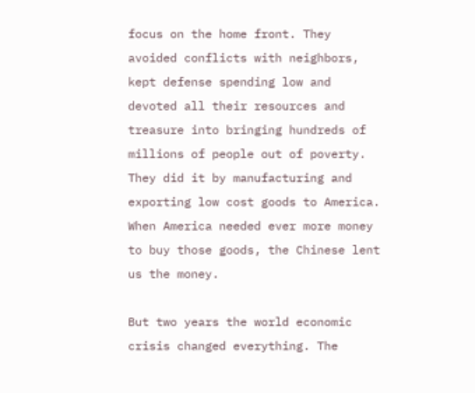focus on the home front. They avoided conflicts with neighbors, kept defense spending low and devoted all their resources and treasure into bringing hundreds of millions of people out of poverty. They did it by manufacturing and exporting low cost goods to America. When America needed ever more money to buy those goods, the Chinese lent us the money.

But two years the world economic crisis changed everything. The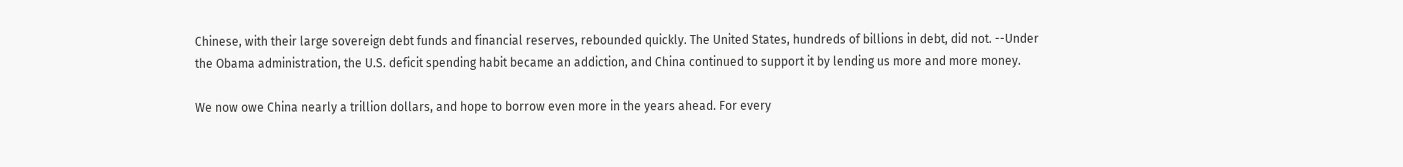Chinese, with their large sovereign debt funds and financial reserves, rebounded quickly. The United States, hundreds of billions in debt, did not. --Under the Obama administration, the U.S. deficit spending habit became an addiction, and China continued to support it by lending us more and more money.

We now owe China nearly a trillion dollars, and hope to borrow even more in the years ahead. For every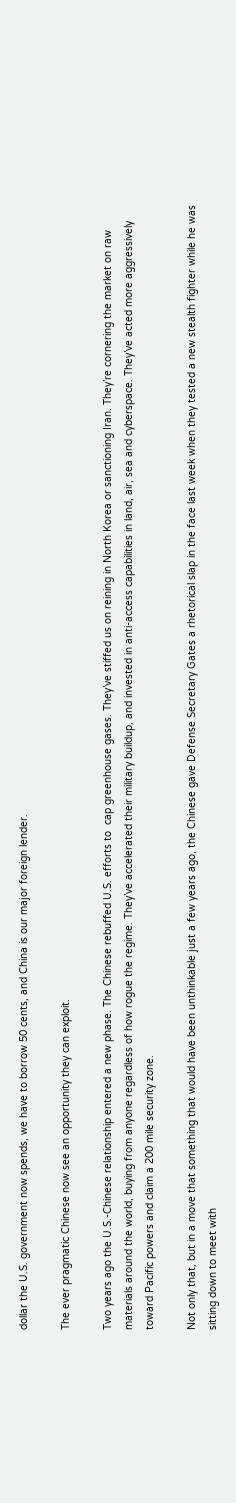dollar the U.S. government now spends, we have to borrow 50 cents, and China is our major foreign lender.

The ever pragmatic Chinese now see an opportunity they can exploit.

Two years ago the U.S.-Chinese relationship entered a new phase. The Chinese rebuffed U.S. efforts to  cap greenhouse gases. They’ve stiffed us on reining in North Korea or sanctioning Iran. They’re cornering the market on raw materials around the world, buying from anyone regardless of how rogue the regime. They’ve accelerated their military buildup, and invested in anti-access capabilities in land, air, sea and cyberspace. They’ve acted more aggressively toward Pacific powers and claim a 200 mile security zone.

Not only that, but in a move that something that would have been unthinkable just a few years ago, the Chinese gave Defense Secretary Gates a rhetorical slap in the face last week when they tested a new stealth fighter while he was sitting down to meet with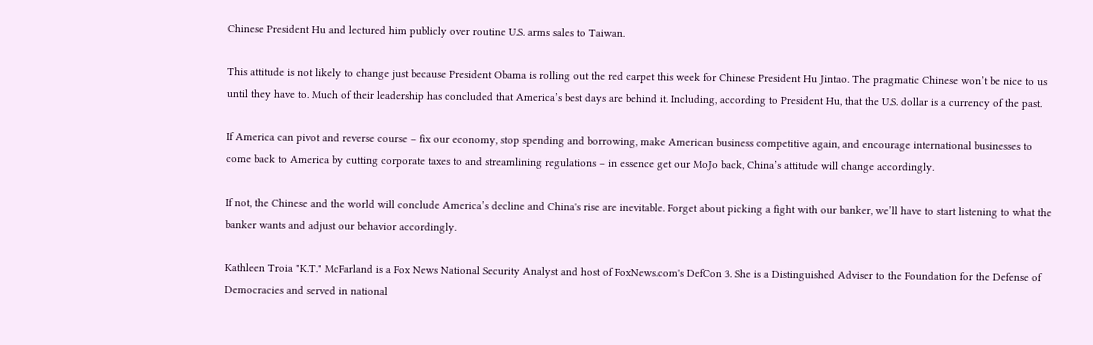Chinese President Hu and lectured him publicly over routine U.S. arms sales to Taiwan.

This attitude is not likely to change just because President Obama is rolling out the red carpet this week for Chinese President Hu Jintao. The pragmatic Chinese won’t be nice to us until they have to. Much of their leadership has concluded that America’s best days are behind it. Including, according to President Hu, that the U.S. dollar is a currency of the past.

If America can pivot and reverse course – fix our economy, stop spending and borrowing, make American business competitive again, and encourage international businesses to come back to America by cutting corporate taxes to and streamlining regulations – in essence get our MoJo back, China’s attitude will change accordingly.

If not, the Chinese and the world will conclude America’s decline and China's rise are inevitable. Forget about picking a fight with our banker, we’ll have to start listening to what the banker wants and adjust our behavior accordingly.

Kathleen Troia "K.T." McFarland is a Fox News National Security Analyst and host of FoxNews.com's DefCon 3. She is a Distinguished Adviser to the Foundation for the Defense of Democracies and served in national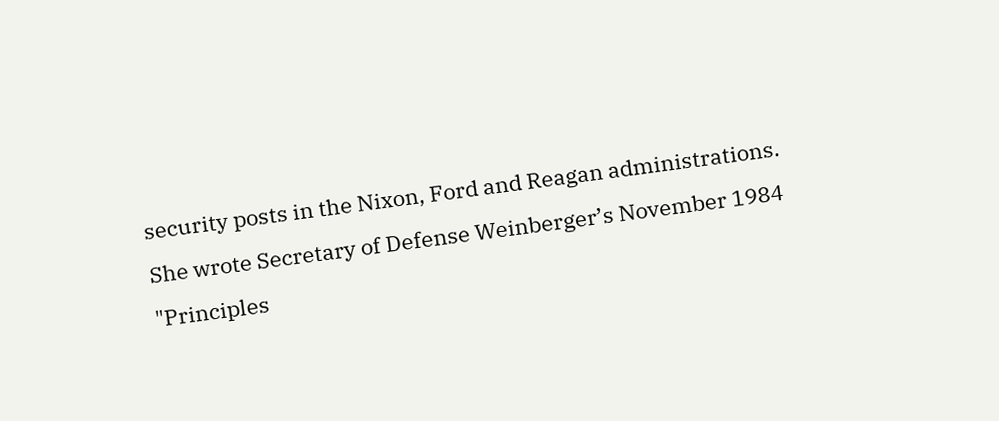security posts in the Nixon, Ford and Reagan administrations. She wrote Secretary of Defense Weinberger’s November 1984 "Principles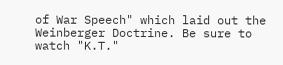of War Speech" which laid out the Weinberger Doctrine. Be sure to watch "K.T."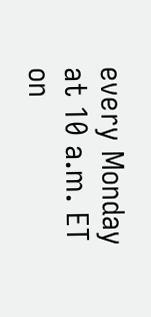every Monday at 10 a.m. ET on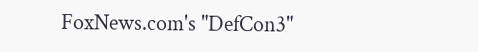FoxNews.com's "DefCon3"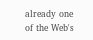already one of the Web's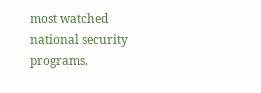most watched national security programs.